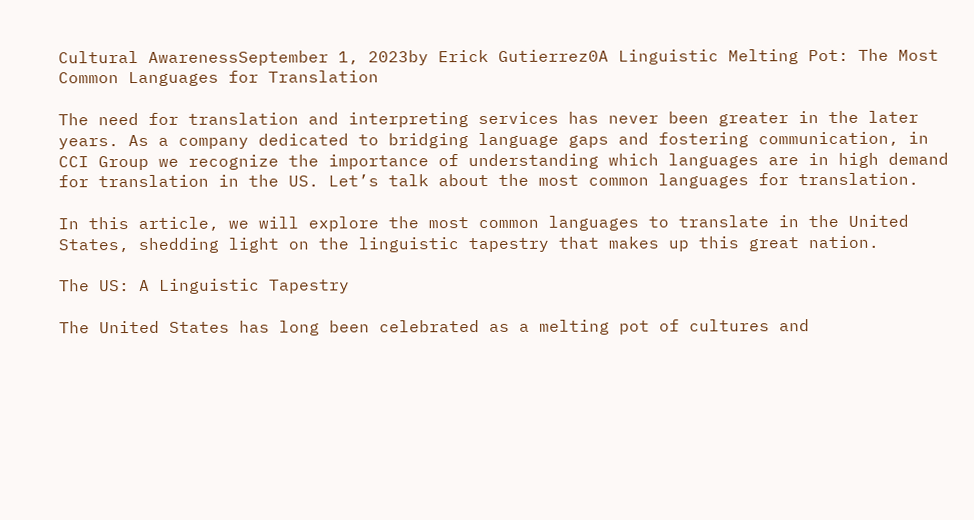Cultural AwarenessSeptember 1, 2023by Erick Gutierrez0A Linguistic Melting Pot: The Most Common Languages for Translation

The need for translation and interpreting services has never been greater in the later years. As a company dedicated to bridging language gaps and fostering communication, in CCI Group we recognize the importance of understanding which languages are in high demand for translation in the US. Let’s talk about the most common languages for translation.

In this article, we will explore the most common languages to translate in the United States, shedding light on the linguistic tapestry that makes up this great nation.

The US: A Linguistic Tapestry

The United States has long been celebrated as a melting pot of cultures and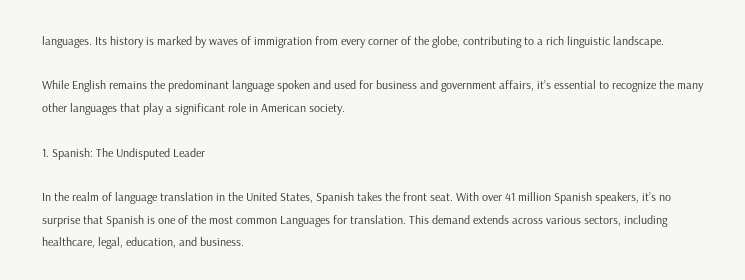languages. Its history is marked by waves of immigration from every corner of the globe, contributing to a rich linguistic landscape.

While English remains the predominant language spoken and used for business and government affairs, it’s essential to recognize the many other languages that play a significant role in American society.

1. Spanish: The Undisputed Leader

In the realm of language translation in the United States, Spanish takes the front seat. With over 41 million Spanish speakers, it’s no surprise that Spanish is one of the most common Languages for translation. This demand extends across various sectors, including healthcare, legal, education, and business.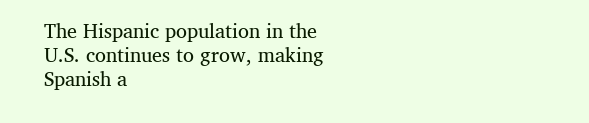The Hispanic population in the U.S. continues to grow, making Spanish a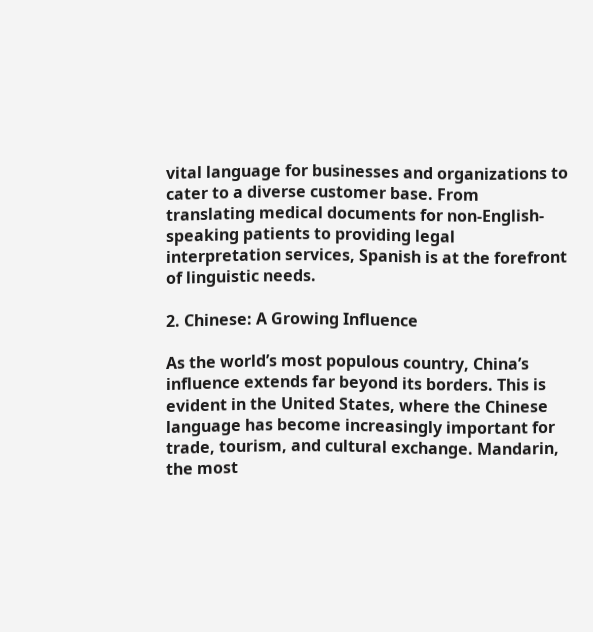vital language for businesses and organizations to cater to a diverse customer base. From translating medical documents for non-English-speaking patients to providing legal interpretation services, Spanish is at the forefront of linguistic needs.

2. Chinese: A Growing Influence

As the world’s most populous country, China’s influence extends far beyond its borders. This is evident in the United States, where the Chinese language has become increasingly important for trade, tourism, and cultural exchange. Mandarin, the most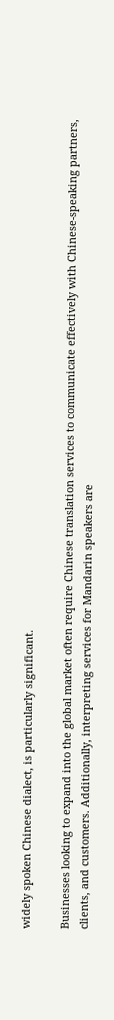widely spoken Chinese dialect, is particularly significant.

Businesses looking to expand into the global market often require Chinese translation services to communicate effectively with Chinese-speaking partners, clients, and customers. Additionally, interpreting services for Mandarin speakers are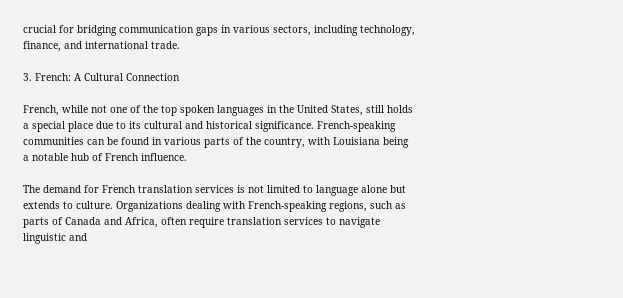crucial for bridging communication gaps in various sectors, including technology, finance, and international trade.

3. French: A Cultural Connection

French, while not one of the top spoken languages in the United States, still holds a special place due to its cultural and historical significance. French-speaking communities can be found in various parts of the country, with Louisiana being a notable hub of French influence.

The demand for French translation services is not limited to language alone but extends to culture. Organizations dealing with French-speaking regions, such as parts of Canada and Africa, often require translation services to navigate linguistic and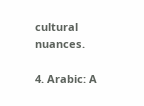cultural nuances.

4. Arabic: A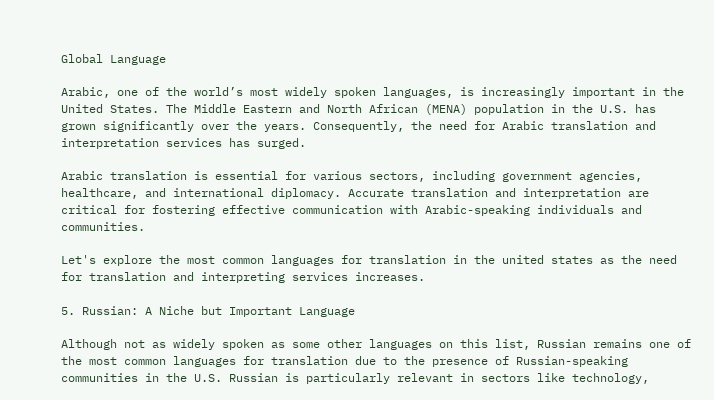Global Language

Arabic, one of the world’s most widely spoken languages, is increasingly important in the United States. The Middle Eastern and North African (MENA) population in the U.S. has grown significantly over the years. Consequently, the need for Arabic translation and interpretation services has surged.

Arabic translation is essential for various sectors, including government agencies, healthcare, and international diplomacy. Accurate translation and interpretation are critical for fostering effective communication with Arabic-speaking individuals and communities.

Let's explore the most common languages for translation in the united states as the need for translation and interpreting services increases.

5. Russian: A Niche but Important Language

Although not as widely spoken as some other languages on this list, Russian remains one of the most common languages for translation due to the presence of Russian-speaking communities in the U.S. Russian is particularly relevant in sectors like technology,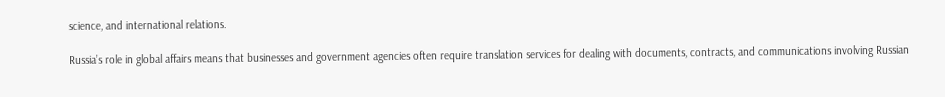science, and international relations.

Russia’s role in global affairs means that businesses and government agencies often require translation services for dealing with documents, contracts, and communications involving Russian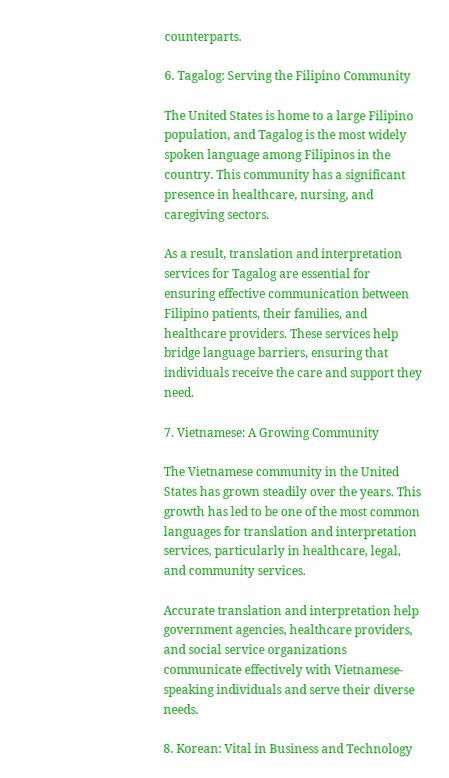counterparts.

6. Tagalog: Serving the Filipino Community

The United States is home to a large Filipino population, and Tagalog is the most widely spoken language among Filipinos in the country. This community has a significant presence in healthcare, nursing, and caregiving sectors.

As a result, translation and interpretation services for Tagalog are essential for ensuring effective communication between Filipino patients, their families, and healthcare providers. These services help bridge language barriers, ensuring that individuals receive the care and support they need.

7. Vietnamese: A Growing Community

The Vietnamese community in the United States has grown steadily over the years. This growth has led to be one of the most common languages for translation and interpretation services, particularly in healthcare, legal, and community services.

Accurate translation and interpretation help government agencies, healthcare providers, and social service organizations communicate effectively with Vietnamese-speaking individuals and serve their diverse needs.

8. Korean: Vital in Business and Technology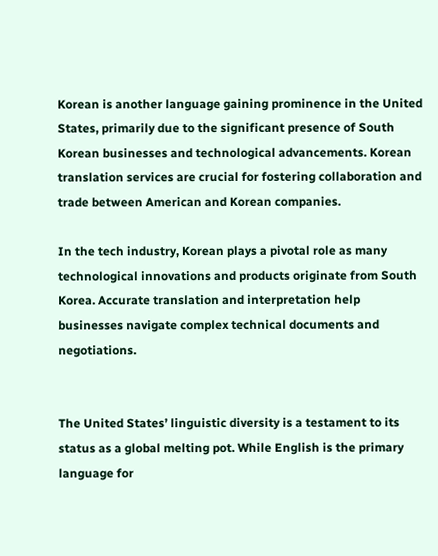Korean is another language gaining prominence in the United States, primarily due to the significant presence of South Korean businesses and technological advancements. Korean translation services are crucial for fostering collaboration and trade between American and Korean companies.

In the tech industry, Korean plays a pivotal role as many technological innovations and products originate from South Korea. Accurate translation and interpretation help businesses navigate complex technical documents and negotiations.


The United States’ linguistic diversity is a testament to its status as a global melting pot. While English is the primary language for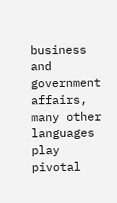business and government affairs, many other languages play pivotal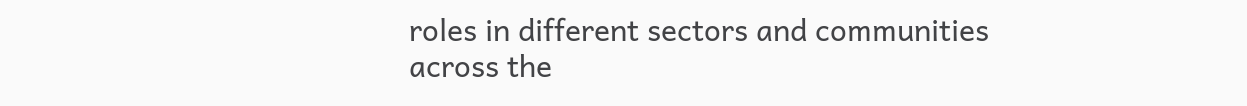roles in different sectors and communities across the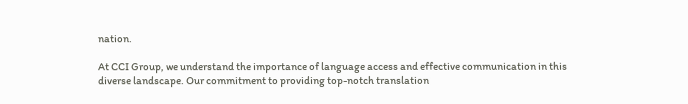nation.

At CCI Group, we understand the importance of language access and effective communication in this diverse landscape. Our commitment to providing top-notch translation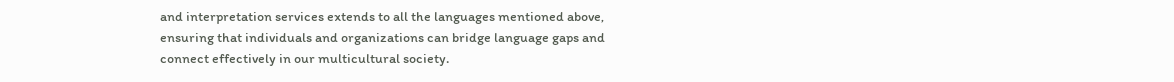and interpretation services extends to all the languages mentioned above, ensuring that individuals and organizations can bridge language gaps and connect effectively in our multicultural society.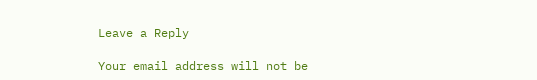Leave a Reply

Your email address will not be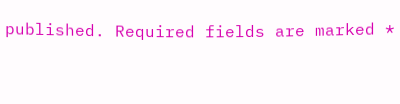published. Required fields are marked *